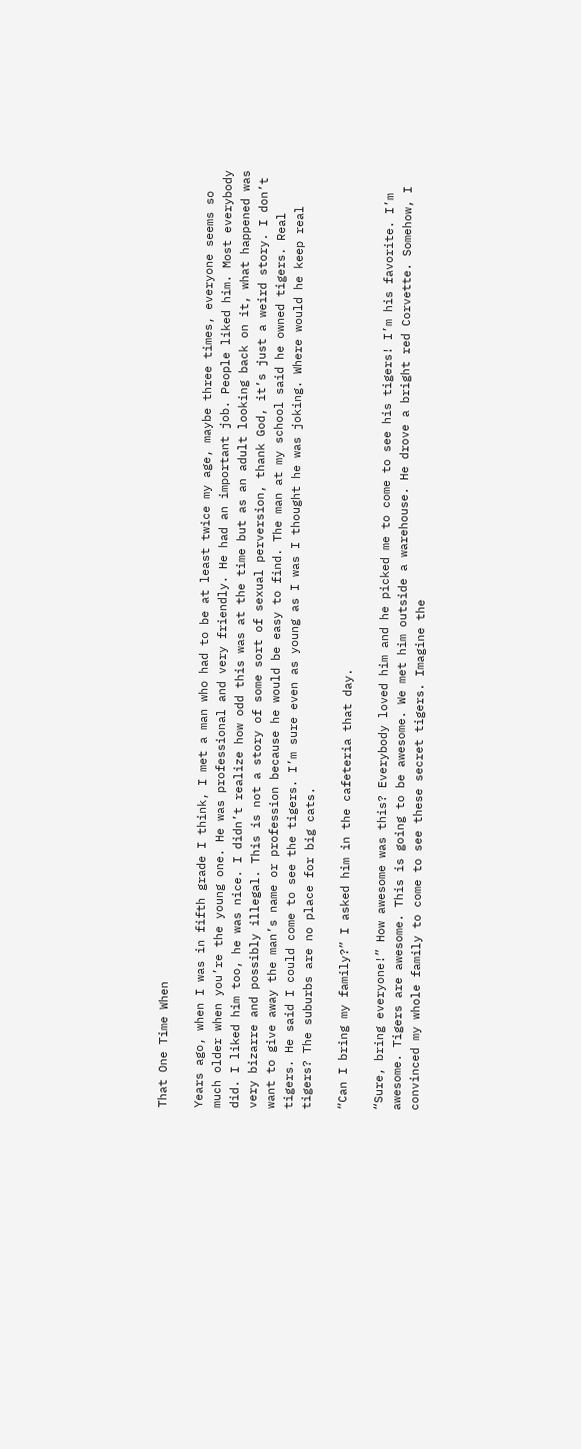That One Time When

Years ago, when I was in fifth grade I think, I met a man who had to be at least twice my age, maybe three times, everyone seems so much older when you’re the young one. He was professional and very friendly. He had an important job. People liked him. Most everybody did. I liked him too, he was nice. I didn’t realize how odd this was at the time but as an adult looking back on it, what happened was very bizarre and possibly illegal. This is not a story of some sort of sexual perversion, thank God, it’s just a weird story. I don’t want to give away the man’s name or profession because he would be easy to find. The man at my school said he owned tigers. Real tigers. He said I could come to see the tigers. I’m sure even as young as I was I thought he was joking. Where would he keep real tigers? The suburbs are no place for big cats.

“Can I bring my family?” I asked him in the cafeteria that day.

“Sure, bring everyone!” How awesome was this? Everybody loved him and he picked me to come to see his tigers! I’m his favorite. I’m awesome. Tigers are awesome. This is going to be awesome. We met him outside a warehouse. He drove a bright red Corvette. Somehow, I convinced my whole family to come to see these secret tigers. Imagine the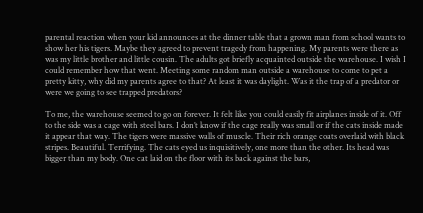parental reaction when your kid announces at the dinner table that a grown man from school wants to show her his tigers. Maybe they agreed to prevent tragedy from happening. My parents were there as was my little brother and little cousin. The adults got briefly acquainted outside the warehouse. I wish I could remember how that went. Meeting some random man outside a warehouse to come to pet a pretty kitty, why did my parents agree to that? At least it was daylight. Was it the trap of a predator or were we going to see trapped predators?

To me, the warehouse seemed to go on forever. It felt like you could easily fit airplanes inside of it. Off to the side was a cage with steel bars. I don’t know if the cage really was small or if the cats inside made it appear that way. The tigers were massive walls of muscle. Their rich orange coats overlaid with black stripes. Beautiful. Terrifying. The cats eyed us inquisitively, one more than the other. Its head was bigger than my body. One cat laid on the floor with its back against the bars,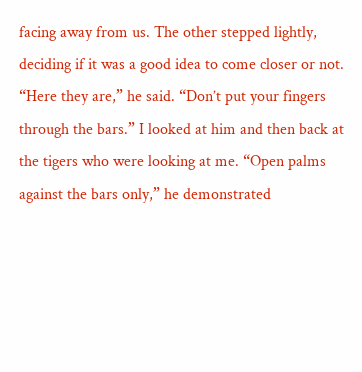facing away from us. The other stepped lightly, deciding if it was a good idea to come closer or not. “Here they are,” he said. “Don’t put your fingers through the bars.” I looked at him and then back at the tigers who were looking at me. “Open palms against the bars only,” he demonstrated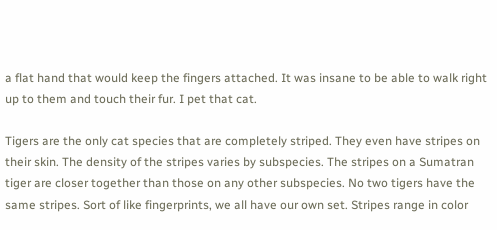a flat hand that would keep the fingers attached. It was insane to be able to walk right up to them and touch their fur. I pet that cat.

Tigers are the only cat species that are completely striped. They even have stripes on their skin. The density of the stripes varies by subspecies. The stripes on a Sumatran tiger are closer together than those on any other subspecies. No two tigers have the same stripes. Sort of like fingerprints, we all have our own set. Stripes range in color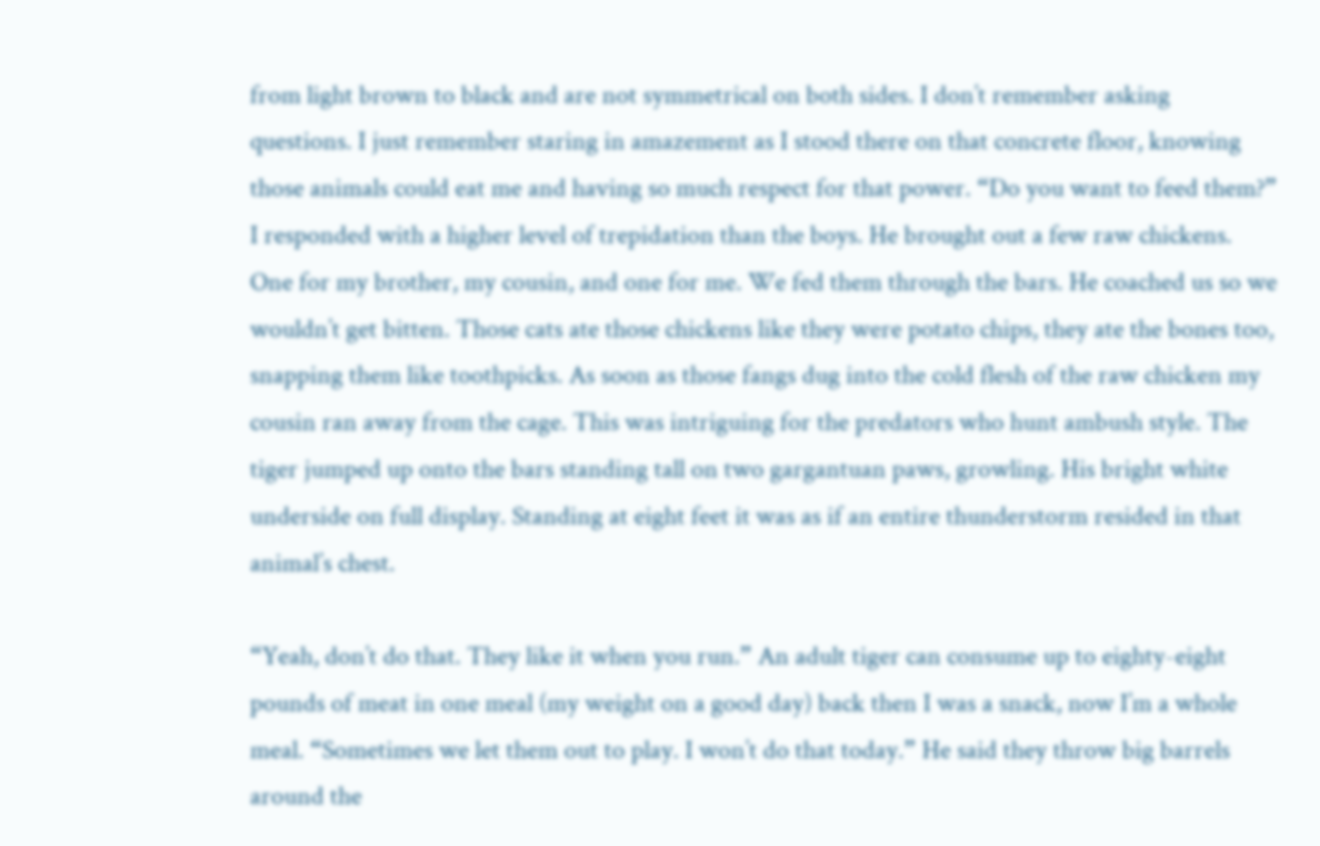from light brown to black and are not symmetrical on both sides. I don’t remember asking questions. I just remember staring in amazement as I stood there on that concrete floor, knowing those animals could eat me and having so much respect for that power. “Do you want to feed them?” I responded with a higher level of trepidation than the boys. He brought out a few raw chickens. One for my brother, my cousin, and one for me. We fed them through the bars. He coached us so we wouldn’t get bitten. Those cats ate those chickens like they were potato chips, they ate the bones too, snapping them like toothpicks. As soon as those fangs dug into the cold flesh of the raw chicken my cousin ran away from the cage. This was intriguing for the predators who hunt ambush style. The tiger jumped up onto the bars standing tall on two gargantuan paws, growling. His bright white underside on full display. Standing at eight feet it was as if an entire thunderstorm resided in that animal’s chest.

“Yeah, don’t do that. They like it when you run.” An adult tiger can consume up to eighty-eight pounds of meat in one meal (my weight on a good day) back then I was a snack, now I’m a whole meal. “Sometimes we let them out to play. I won’t do that today.” He said they throw big barrels around the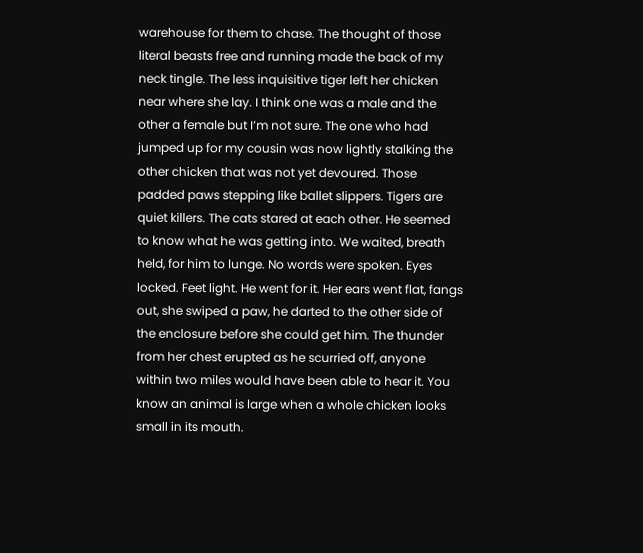warehouse for them to chase. The thought of those literal beasts free and running made the back of my neck tingle. The less inquisitive tiger left her chicken near where she lay. I think one was a male and the other a female but I’m not sure. The one who had jumped up for my cousin was now lightly stalking the other chicken that was not yet devoured. Those padded paws stepping like ballet slippers. Tigers are quiet killers. The cats stared at each other. He seemed to know what he was getting into. We waited, breath held, for him to lunge. No words were spoken. Eyes locked. Feet light. He went for it. Her ears went flat, fangs out, she swiped a paw, he darted to the other side of the enclosure before she could get him. The thunder from her chest erupted as he scurried off, anyone within two miles would have been able to hear it. You know an animal is large when a whole chicken looks small in its mouth.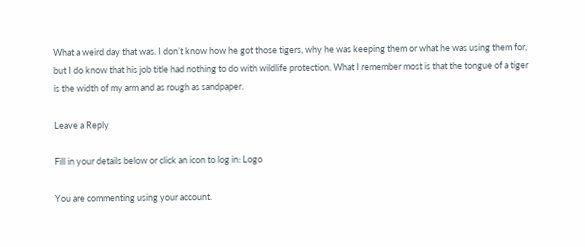What a weird day that was. I don’t know how he got those tigers, why he was keeping them or what he was using them for, but I do know that his job title had nothing to do with wildlife protection. What I remember most is that the tongue of a tiger is the width of my arm and as rough as sandpaper.

Leave a Reply

Fill in your details below or click an icon to log in: Logo

You are commenting using your account.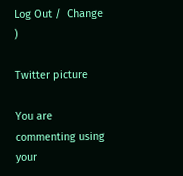Log Out /  Change )

Twitter picture

You are commenting using your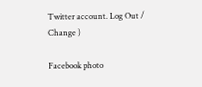Twitter account. Log Out /  Change )

Facebook photo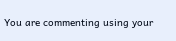You are commenting using your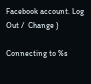Facebook account. Log Out /  Change )

Connecting to %s